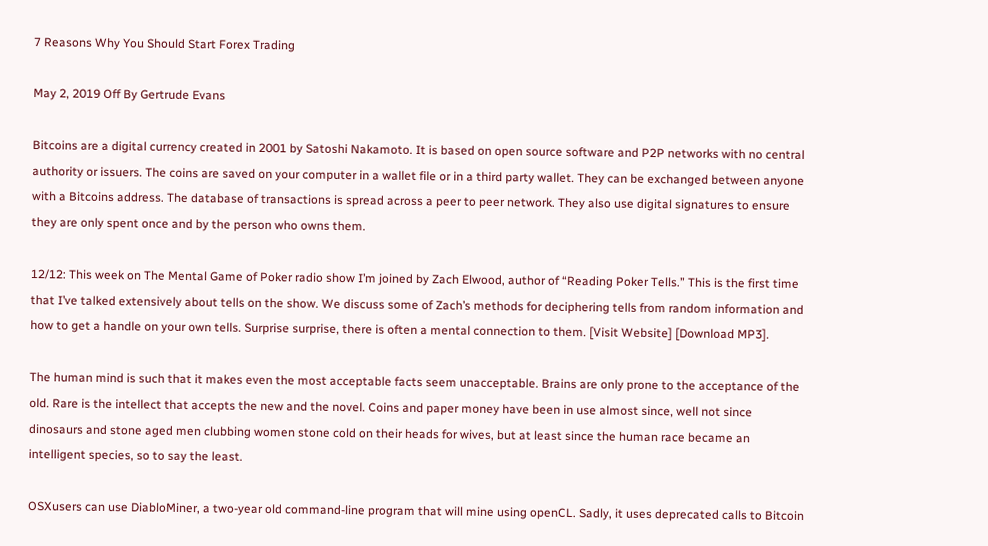7 Reasons Why You Should Start Forex Trading

May 2, 2019 Off By Gertrude Evans

Bitcoins are a digital currency created in 2001 by Satoshi Nakamoto. It is based on open source software and P2P networks with no central authority or issuers. The coins are saved on your computer in a wallet file or in a third party wallet. They can be exchanged between anyone with a Bitcoins address. The database of transactions is spread across a peer to peer network. They also use digital signatures to ensure they are only spent once and by the person who owns them.

12/12: This week on The Mental Game of Poker radio show I’m joined by Zach Elwood, author of “Reading Poker Tells.” This is the first time that I’ve talked extensively about tells on the show. We discuss some of Zach’s methods for deciphering tells from random information and how to get a handle on your own tells. Surprise surprise, there is often a mental connection to them. [Visit Website] [Download MP3].

The human mind is such that it makes even the most acceptable facts seem unacceptable. Brains are only prone to the acceptance of the old. Rare is the intellect that accepts the new and the novel. Coins and paper money have been in use almost since, well not since dinosaurs and stone aged men clubbing women stone cold on their heads for wives, but at least since the human race became an intelligent species, so to say the least.

OSXusers can use DiabloMiner, a two-year old command-line program that will mine using openCL. Sadly, it uses deprecated calls to Bitcoin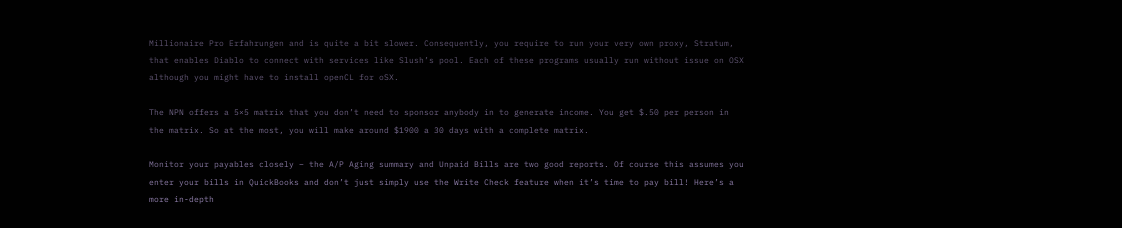Millionaire Pro Erfahrungen and is quite a bit slower. Consequently, you require to run your very own proxy, Stratum, that enables Diablo to connect with services like Slush’s pool. Each of these programs usually run without issue on OSX although you might have to install openCL for oSX.

The NPN offers a 5×5 matrix that you don’t need to sponsor anybody in to generate income. You get $.50 per person in the matrix. So at the most, you will make around $1900 a 30 days with a complete matrix.

Monitor your payables closely – the A/P Aging summary and Unpaid Bills are two good reports. Of course this assumes you enter your bills in QuickBooks and don’t just simply use the Write Check feature when it’s time to pay bill! Here’s a more in-depth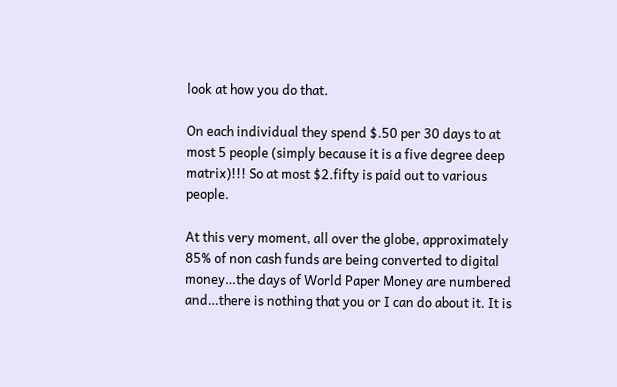look at how you do that.

On each individual they spend $.50 per 30 days to at most 5 people (simply because it is a five degree deep matrix)!!! So at most $2.fifty is paid out to various people.

At this very moment, all over the globe, approximately 85% of non cash funds are being converted to digital money…the days of World Paper Money are numbered and…there is nothing that you or I can do about it. It is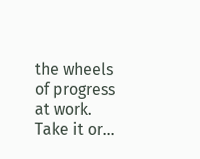the wheels of progress at work. Take it or…